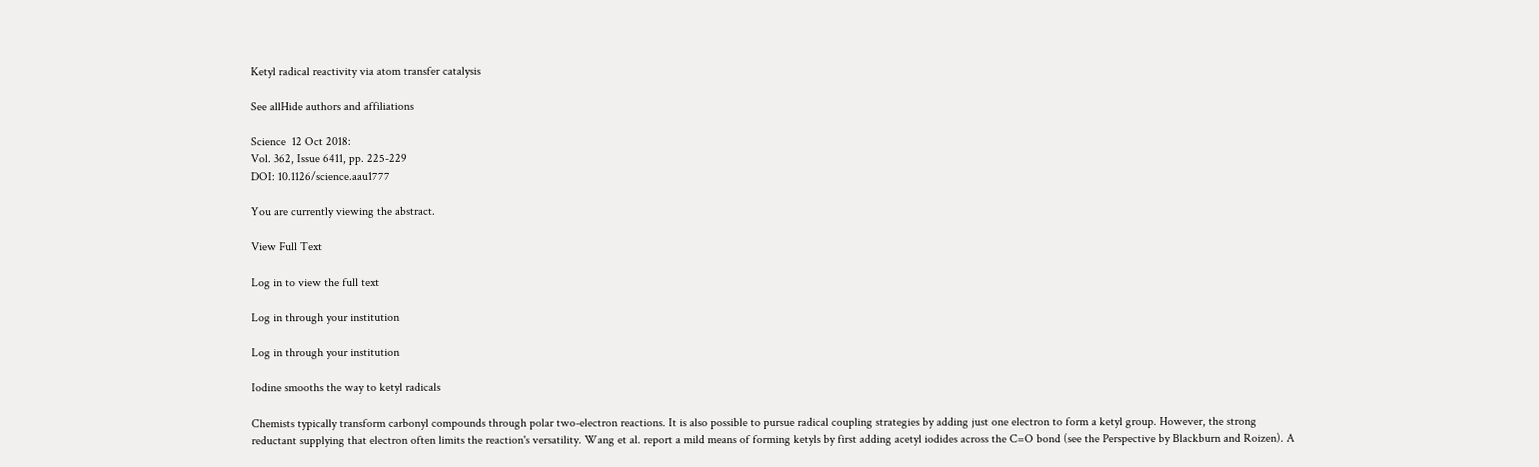Ketyl radical reactivity via atom transfer catalysis

See allHide authors and affiliations

Science  12 Oct 2018:
Vol. 362, Issue 6411, pp. 225-229
DOI: 10.1126/science.aau1777

You are currently viewing the abstract.

View Full Text

Log in to view the full text

Log in through your institution

Log in through your institution

Iodine smooths the way to ketyl radicals

Chemists typically transform carbonyl compounds through polar two-electron reactions. It is also possible to pursue radical coupling strategies by adding just one electron to form a ketyl group. However, the strong reductant supplying that electron often limits the reaction's versatility. Wang et al. report a mild means of forming ketyls by first adding acetyl iodides across the C=O bond (see the Perspective by Blackburn and Roizen). A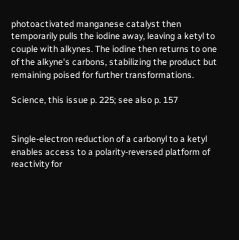photoactivated manganese catalyst then temporarily pulls the iodine away, leaving a ketyl to couple with alkynes. The iodine then returns to one of the alkyne's carbons, stabilizing the product but remaining poised for further transformations.

Science, this issue p. 225; see also p. 157


Single-electron reduction of a carbonyl to a ketyl enables access to a polarity-reversed platform of reactivity for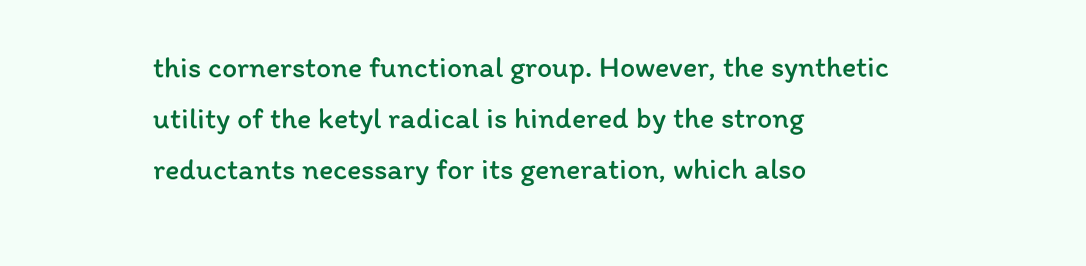this cornerstone functional group. However, the synthetic utility of the ketyl radical is hindered by the strong reductants necessary for its generation, which also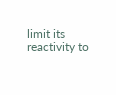limit its reactivity to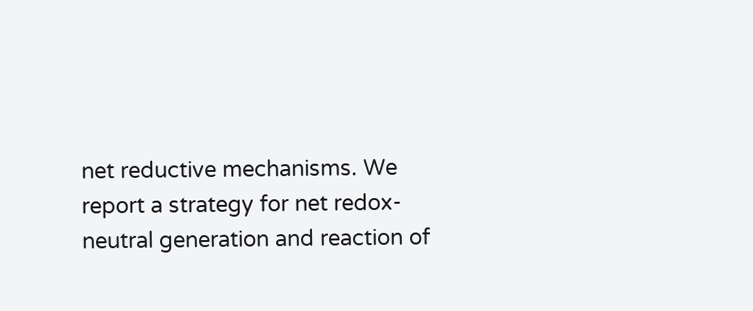net reductive mechanisms. We report a strategy for net redox-neutral generation and reaction of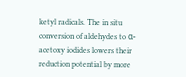ketyl radicals. The in situ conversion of aldehydes to α-acetoxy iodides lowers their reduction potential by more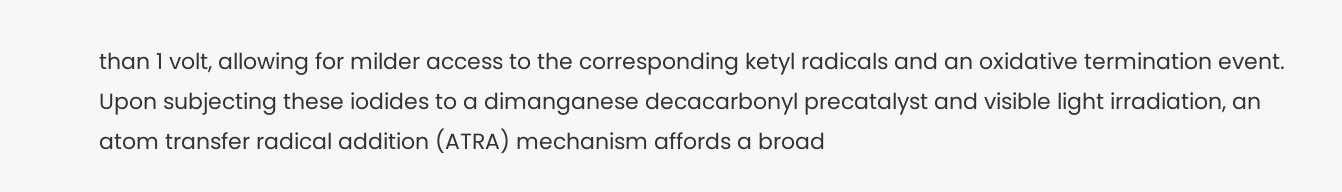than 1 volt, allowing for milder access to the corresponding ketyl radicals and an oxidative termination event. Upon subjecting these iodides to a dimanganese decacarbonyl precatalyst and visible light irradiation, an atom transfer radical addition (ATRA) mechanism affords a broad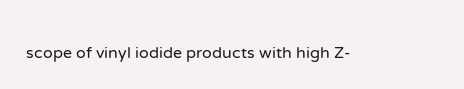scope of vinyl iodide products with high Z-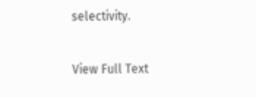selectivity.

View Full Text